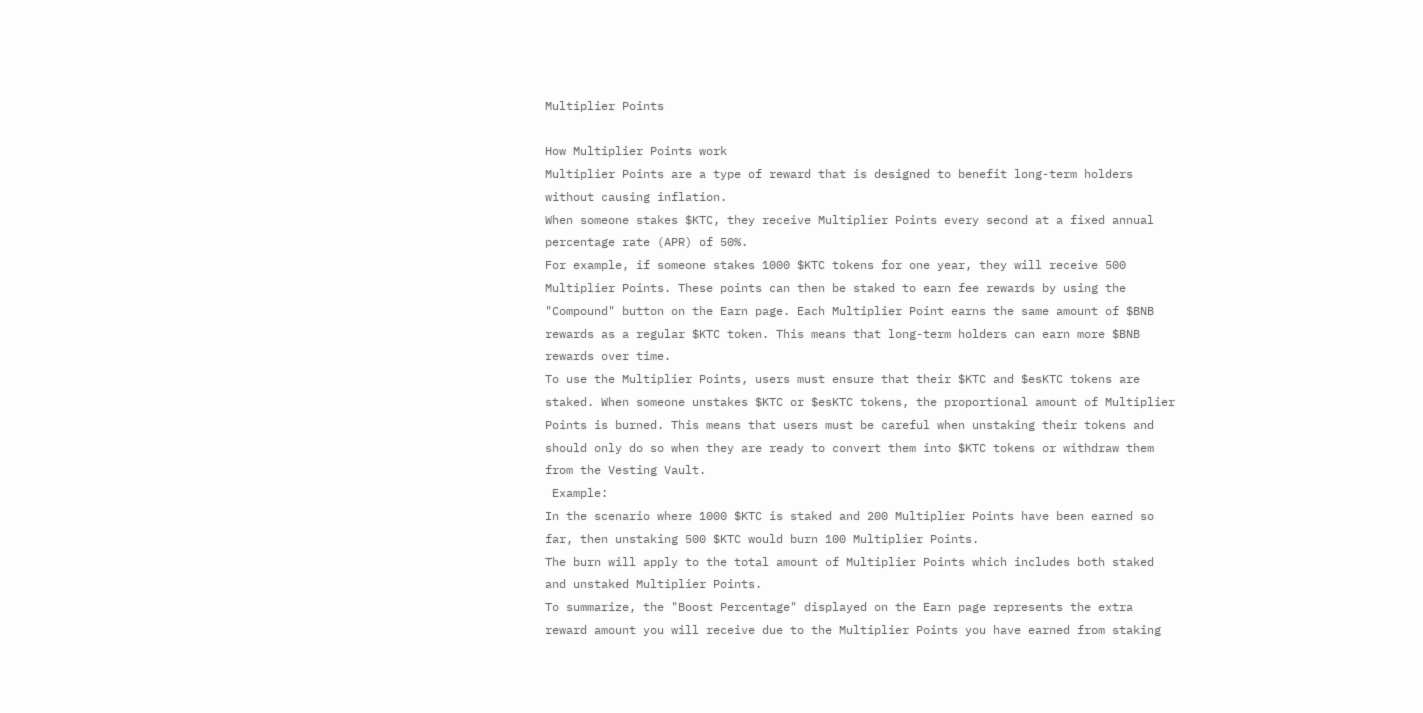Multiplier Points

How Multiplier Points work
Multiplier Points are a type of reward that is designed to benefit long-term holders without causing inflation.
When someone stakes $KTC, they receive Multiplier Points every second at a fixed annual percentage rate (APR) of 50%.
For example, if someone stakes 1000 $KTC tokens for one year, they will receive 500 Multiplier Points. These points can then be staked to earn fee rewards by using the "Compound" button on the Earn page. Each Multiplier Point earns the same amount of $BNB rewards as a regular $KTC token. This means that long-term holders can earn more $BNB rewards over time.
To use the Multiplier Points, users must ensure that their $KTC and $esKTC tokens are staked. When someone unstakes $KTC or $esKTC tokens, the proportional amount of Multiplier Points is burned. This means that users must be careful when unstaking their tokens and should only do so when they are ready to convert them into $KTC tokens or withdraw them from the Vesting Vault.
 Example:
In the scenario where 1000 $KTC is staked and 200 Multiplier Points have been earned so far, then unstaking 500 $KTC would burn 100 Multiplier Points.
The burn will apply to the total amount of Multiplier Points which includes both staked and unstaked Multiplier Points.
To summarize, the "Boost Percentage" displayed on the Earn page represents the extra reward amount you will receive due to the Multiplier Points you have earned from staking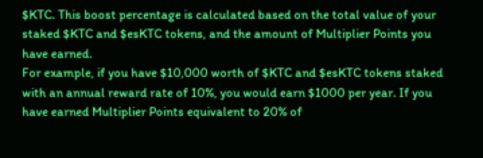$KTC. This boost percentage is calculated based on the total value of your staked $KTC and $esKTC tokens, and the amount of Multiplier Points you have earned.
For example, if you have $10,000 worth of $KTC and $esKTC tokens staked with an annual reward rate of 10%, you would earn $1000 per year. If you have earned Multiplier Points equivalent to 20% of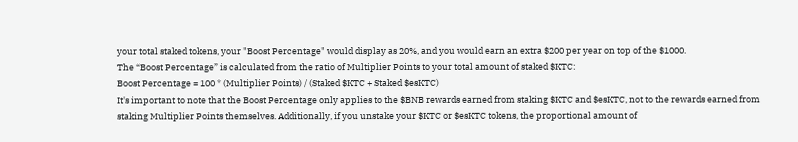your total staked tokens, your "Boost Percentage" would display as 20%, and you would earn an extra $200 per year on top of the $1000.
The “Boost Percentage” is calculated from the ratio of Multiplier Points to your total amount of staked $KTC:
Boost Percentage = 100 * (Multiplier Points) / (Staked $KTC + Staked $esKTC)
It's important to note that the Boost Percentage only applies to the $BNB rewards earned from staking $KTC and $esKTC, not to the rewards earned from staking Multiplier Points themselves. Additionally, if you unstake your $KTC or $esKTC tokens, the proportional amount of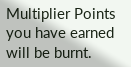Multiplier Points you have earned will be burnt.